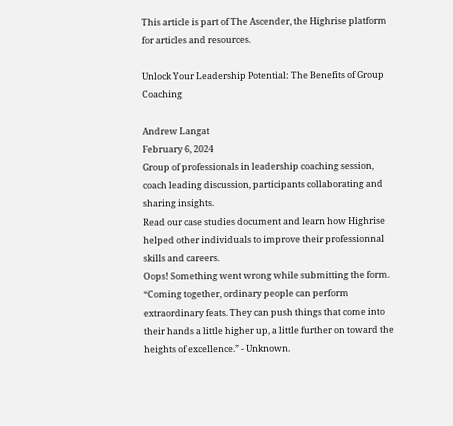This article is part of The Ascender, the Highrise platform for articles and resources.

Unlock Your Leadership Potential: The Benefits of Group Coaching

Andrew Langat
February 6, 2024
Group of professionals in leadership coaching session, coach leading discussion, participants collaborating and sharing insights.
Read our case studies document and learn how Highrise helped other individuals to improve their professionnal skills and careers.
Oops! Something went wrong while submitting the form.
“Coming together, ordinary people can perform extraordinary feats. They can push things that come into their hands a little higher up, a little further on toward the heights of excellence.” - Unknown.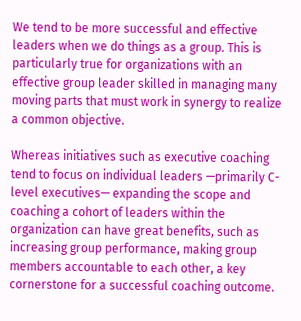We tend to be more successful and effective leaders when we do things as a group. This is particularly true for organizations with an effective group leader skilled in managing many moving parts that must work in synergy to realize a common objective.

Whereas initiatives such as executive coaching tend to focus on individual leaders —primarily C-level executives— expanding the scope and coaching a cohort of leaders within the organization can have great benefits, such as increasing group performance, making group members accountable to each other, a key cornerstone for a successful coaching outcome.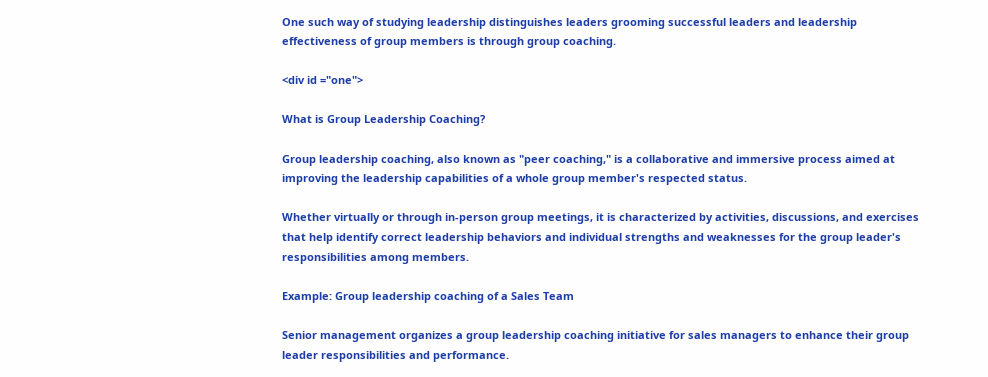One such way of studying leadership distinguishes leaders grooming successful leaders and leadership effectiveness of group members is through group coaching.

<div id ="one">

What is Group Leadership Coaching?

Group leadership coaching, also known as "peer coaching," is a collaborative and immersive process aimed at improving the leadership capabilities of a whole group member's respected status.

Whether virtually or through in-person group meetings, it is characterized by activities, discussions, and exercises that help identify correct leadership behaviors and individual strengths and weaknesses for the group leader's responsibilities among members.

Example: Group leadership coaching of a Sales Team

Senior management organizes a group leadership coaching initiative for sales managers to enhance their group leader responsibilities and performance.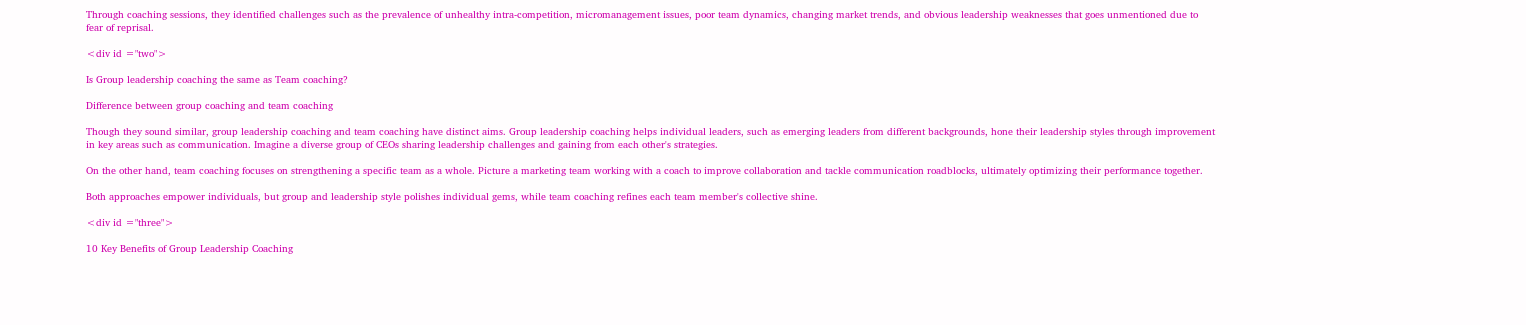Through coaching sessions, they identified challenges such as the prevalence of unhealthy intra-competition, micromanagement issues, poor team dynamics, changing market trends, and obvious leadership weaknesses that goes unmentioned due to fear of reprisal.

<div id ="two">

Is Group leadership coaching the same as Team coaching?

Difference between group coaching and team coaching

Though they sound similar, group leadership coaching and team coaching have distinct aims. Group leadership coaching helps individual leaders, such as emerging leaders from different backgrounds, hone their leadership styles through improvement in key areas such as communication. Imagine a diverse group of CEOs sharing leadership challenges and gaining from each other's strategies.

On the other hand, team coaching focuses on strengthening a specific team as a whole. Picture a marketing team working with a coach to improve collaboration and tackle communication roadblocks, ultimately optimizing their performance together.

Both approaches empower individuals, but group and leadership style polishes individual gems, while team coaching refines each team member's collective shine.

<div id ="three">

10 Key Benefits of Group Leadership Coaching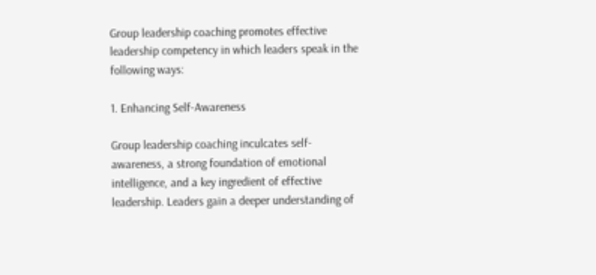Group leadership coaching promotes effective leadership competency in which leaders speak in the following ways:

1. Enhancing Self-Awareness

Group leadership coaching inculcates self-awareness, a strong foundation of emotional intelligence, and a key ingredient of effective leadership. Leaders gain a deeper understanding of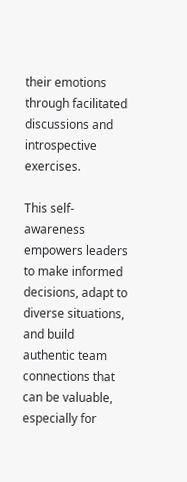their emotions through facilitated discussions and introspective exercises.

This self-awareness empowers leaders to make informed decisions, adapt to diverse situations, and build authentic team connections that can be valuable, especially for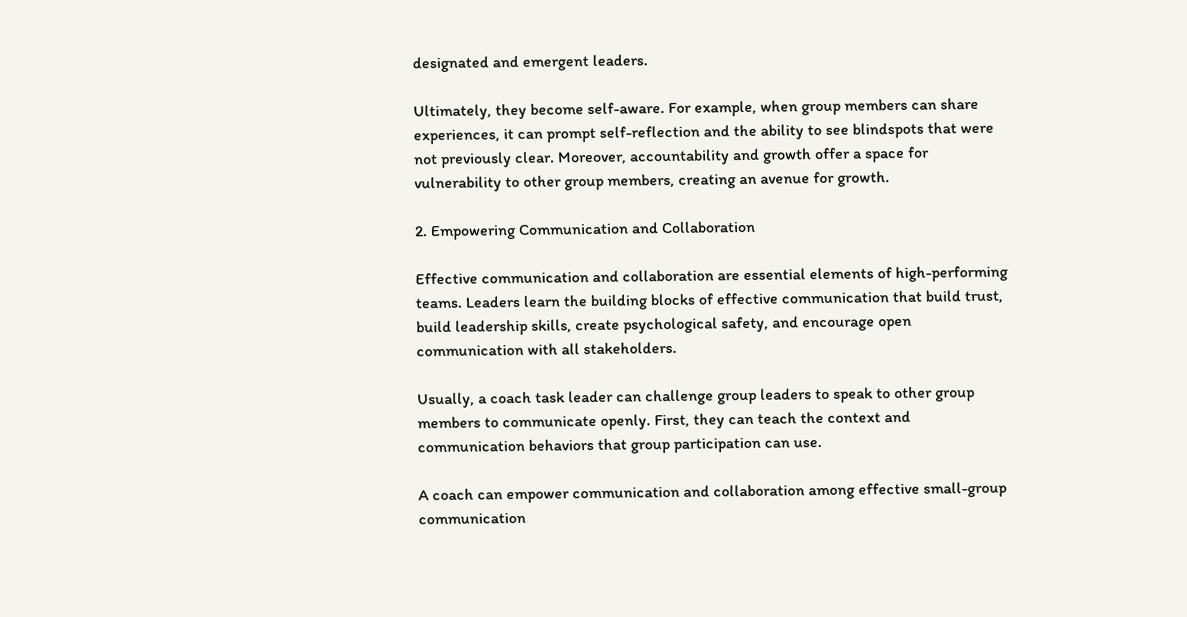designated and emergent leaders.

Ultimately, they become self-aware. For example, when group members can share experiences, it can prompt self-reflection and the ability to see blindspots that were not previously clear. Moreover, accountability and growth offer a space for vulnerability to other group members, creating an avenue for growth.

2. Empowering Communication and Collaboration

Effective communication and collaboration are essential elements of high-performing teams. Leaders learn the building blocks of effective communication that build trust, build leadership skills, create psychological safety, and encourage open communication with all stakeholders.

Usually, a coach task leader can challenge group leaders to speak to other group members to communicate openly. First, they can teach the context and communication behaviors that group participation can use.

A coach can empower communication and collaboration among effective small-group communication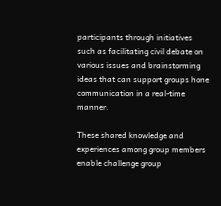participants through initiatives such as facilitating civil debate on various issues and brainstorming ideas that can support groups hone communication in a real-time manner.

These shared knowledge and experiences among group members enable challenge group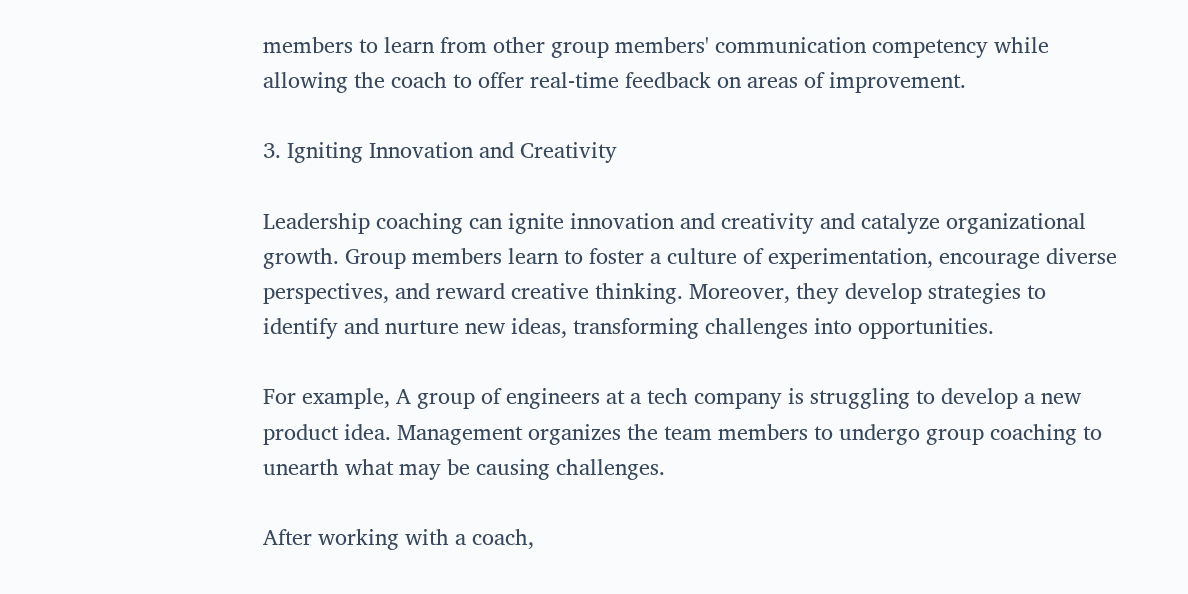members to learn from other group members' communication competency while allowing the coach to offer real-time feedback on areas of improvement.

3. Igniting Innovation and Creativity

Leadership coaching can ignite innovation and creativity and catalyze organizational growth. Group members learn to foster a culture of experimentation, encourage diverse perspectives, and reward creative thinking. Moreover, they develop strategies to identify and nurture new ideas, transforming challenges into opportunities.

For example, A group of engineers at a tech company is struggling to develop a new product idea. Management organizes the team members to undergo group coaching to unearth what may be causing challenges.

After working with a coach,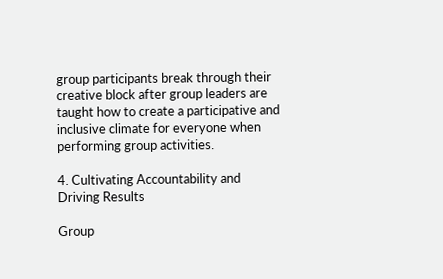group participants break through their creative block after group leaders are taught how to create a participative and inclusive climate for everyone when performing group activities.

4. Cultivating Accountability and Driving Results

Group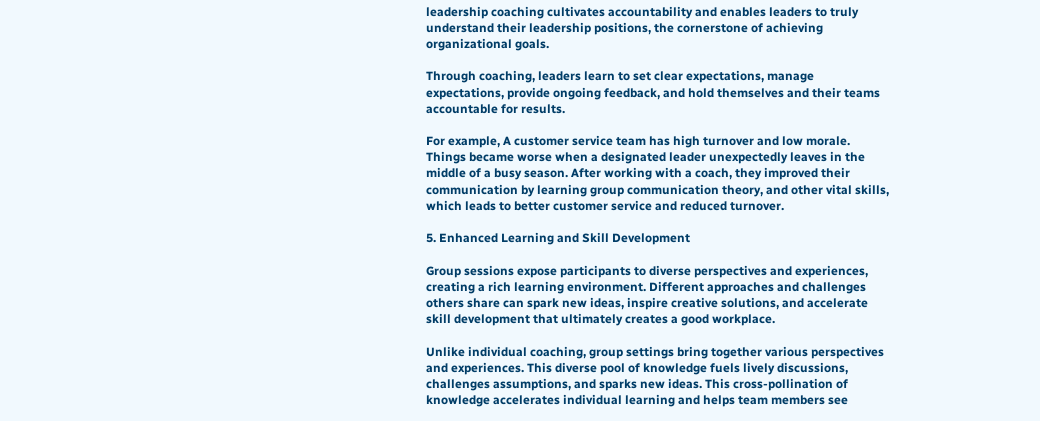leadership coaching cultivates accountability and enables leaders to truly understand their leadership positions, the cornerstone of achieving organizational goals.

Through coaching, leaders learn to set clear expectations, manage expectations, provide ongoing feedback, and hold themselves and their teams accountable for results.

For example, A customer service team has high turnover and low morale. Things became worse when a designated leader unexpectedly leaves in the middle of a busy season. After working with a coach, they improved their communication by learning group communication theory, and other vital skills, which leads to better customer service and reduced turnover.

5. Enhanced Learning and Skill Development

Group sessions expose participants to diverse perspectives and experiences, creating a rich learning environment. Different approaches and challenges others share can spark new ideas, inspire creative solutions, and accelerate skill development that ultimately creates a good workplace.

Unlike individual coaching, group settings bring together various perspectives and experiences. This diverse pool of knowledge fuels lively discussions, challenges assumptions, and sparks new ideas. This cross-pollination of knowledge accelerates individual learning and helps team members see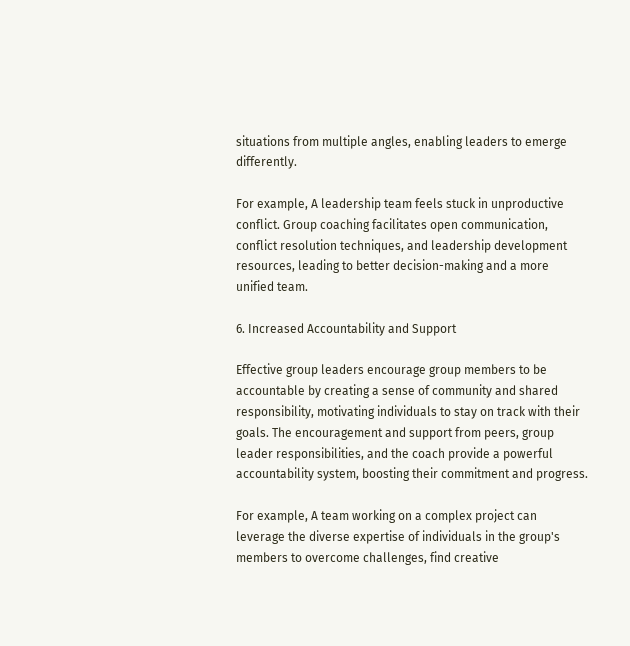situations from multiple angles, enabling leaders to emerge differently.

For example, A leadership team feels stuck in unproductive conflict. Group coaching facilitates open communication, conflict resolution techniques, and leadership development resources, leading to better decision-making and a more unified team.

6. Increased Accountability and Support

Effective group leaders encourage group members to be accountable by creating a sense of community and shared responsibility, motivating individuals to stay on track with their goals. The encouragement and support from peers, group leader responsibilities, and the coach provide a powerful accountability system, boosting their commitment and progress.

For example, A team working on a complex project can leverage the diverse expertise of individuals in the group's members to overcome challenges, find creative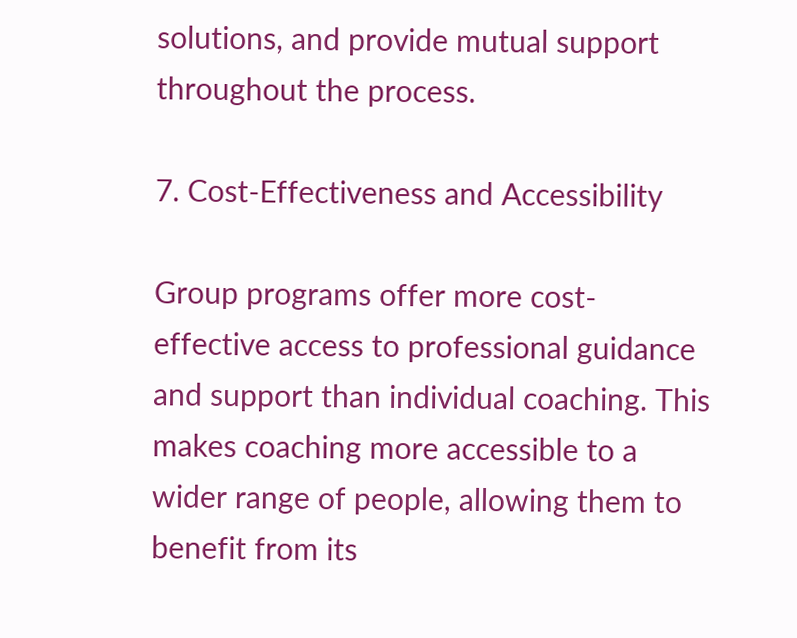solutions, and provide mutual support throughout the process.

7. Cost-Effectiveness and Accessibility

Group programs offer more cost-effective access to professional guidance and support than individual coaching. This makes coaching more accessible to a wider range of people, allowing them to benefit from its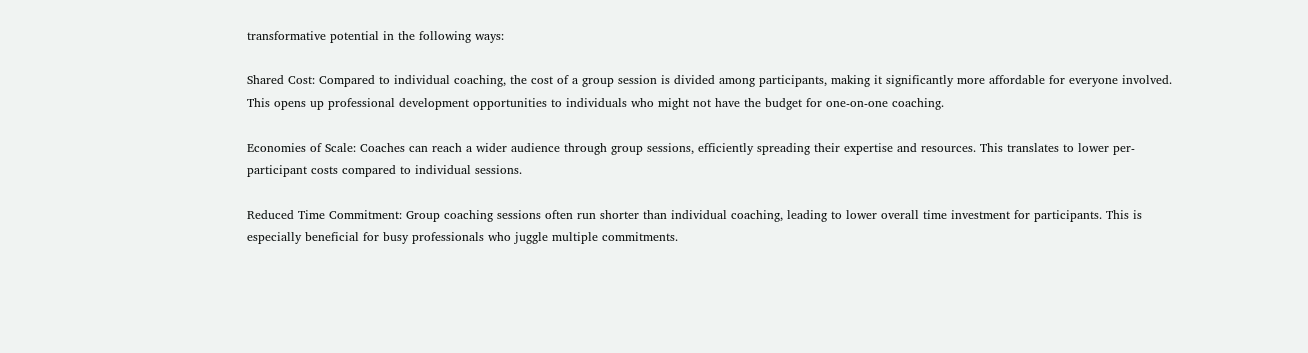transformative potential in the following ways:

Shared Cost: Compared to individual coaching, the cost of a group session is divided among participants, making it significantly more affordable for everyone involved. This opens up professional development opportunities to individuals who might not have the budget for one-on-one coaching.

Economies of Scale: Coaches can reach a wider audience through group sessions, efficiently spreading their expertise and resources. This translates to lower per-participant costs compared to individual sessions.

Reduced Time Commitment: Group coaching sessions often run shorter than individual coaching, leading to lower overall time investment for participants. This is especially beneficial for busy professionals who juggle multiple commitments.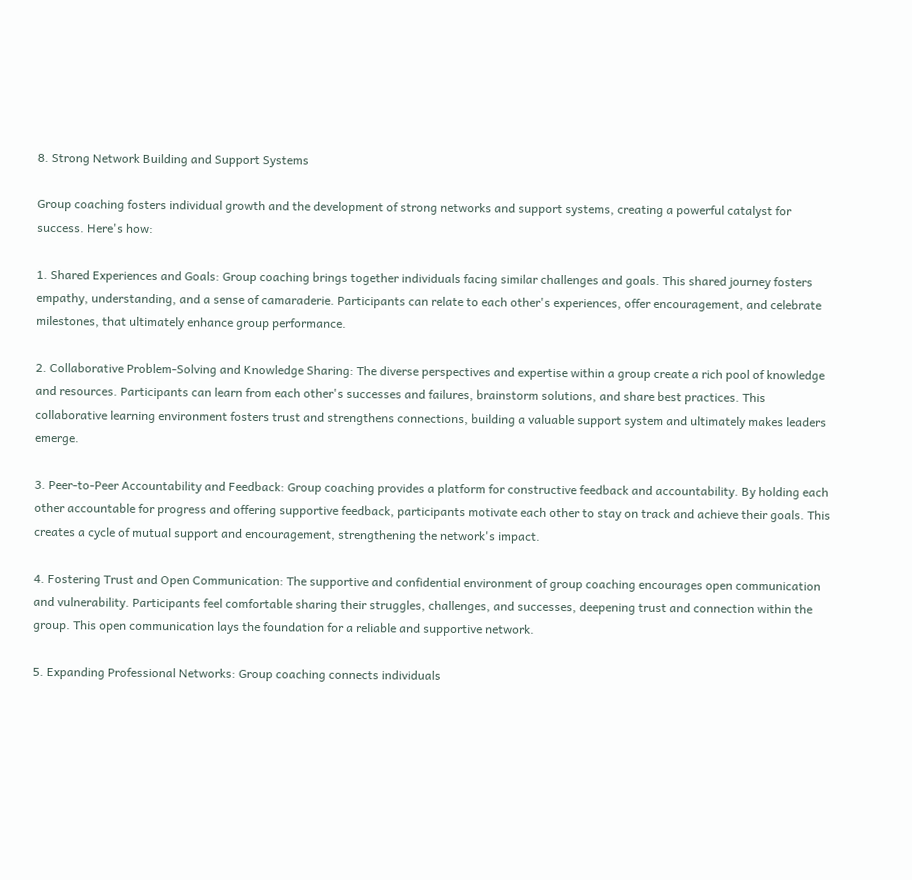8. Strong Network Building and Support Systems

Group coaching fosters individual growth and the development of strong networks and support systems, creating a powerful catalyst for success. Here's how:

1. Shared Experiences and Goals: Group coaching brings together individuals facing similar challenges and goals. This shared journey fosters empathy, understanding, and a sense of camaraderie. Participants can relate to each other's experiences, offer encouragement, and celebrate milestones, that ultimately enhance group performance.

2. Collaborative Problem-Solving and Knowledge Sharing: The diverse perspectives and expertise within a group create a rich pool of knowledge and resources. Participants can learn from each other's successes and failures, brainstorm solutions, and share best practices. This collaborative learning environment fosters trust and strengthens connections, building a valuable support system and ultimately makes leaders emerge.

3. Peer-to-Peer Accountability and Feedback: Group coaching provides a platform for constructive feedback and accountability. By holding each other accountable for progress and offering supportive feedback, participants motivate each other to stay on track and achieve their goals. This creates a cycle of mutual support and encouragement, strengthening the network's impact.

4. Fostering Trust and Open Communication: The supportive and confidential environment of group coaching encourages open communication and vulnerability. Participants feel comfortable sharing their struggles, challenges, and successes, deepening trust and connection within the group. This open communication lays the foundation for a reliable and supportive network.

5. Expanding Professional Networks: Group coaching connects individuals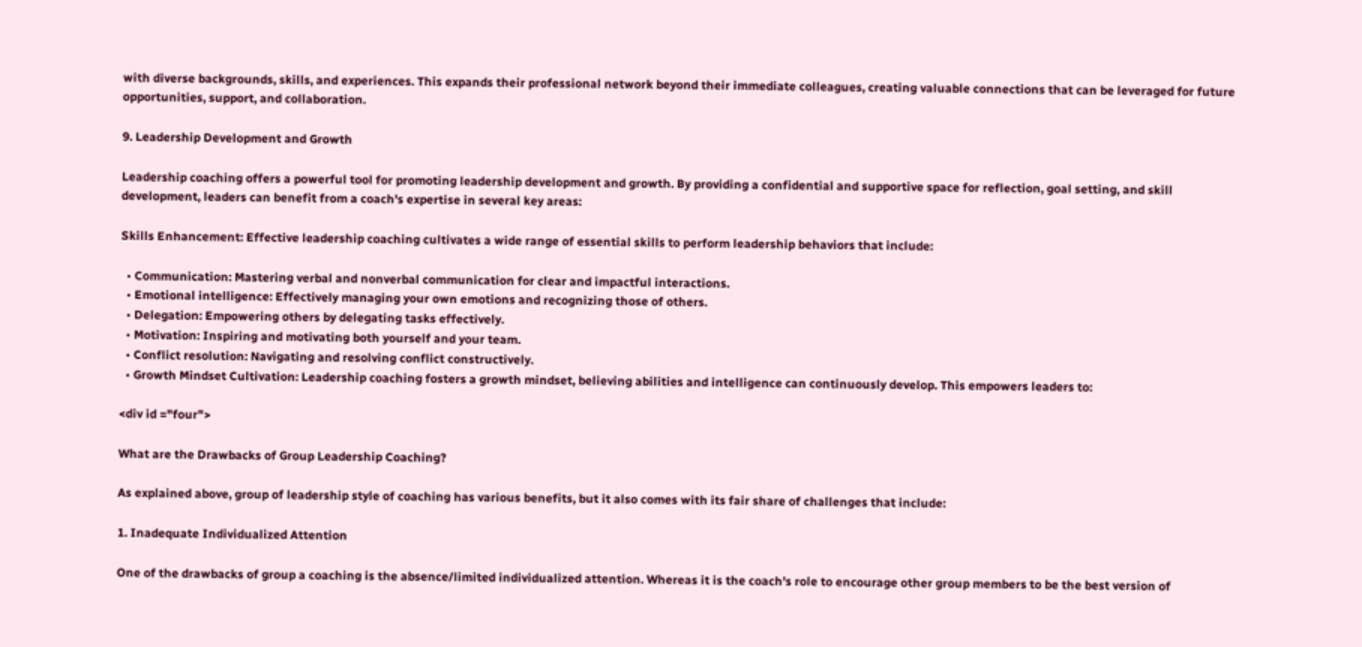with diverse backgrounds, skills, and experiences. This expands their professional network beyond their immediate colleagues, creating valuable connections that can be leveraged for future opportunities, support, and collaboration.

9. Leadership Development and Growth

Leadership coaching offers a powerful tool for promoting leadership development and growth. By providing a confidential and supportive space for reflection, goal setting, and skill development, leaders can benefit from a coach's expertise in several key areas:

Skills Enhancement: Effective leadership coaching cultivates a wide range of essential skills to perform leadership behaviors that include:

  • Communication: Mastering verbal and nonverbal communication for clear and impactful interactions.
  • Emotional intelligence: Effectively managing your own emotions and recognizing those of others.
  • Delegation: Empowering others by delegating tasks effectively.
  • Motivation: Inspiring and motivating both yourself and your team.
  • Conflict resolution: Navigating and resolving conflict constructively.
  • Growth Mindset Cultivation: Leadership coaching fosters a growth mindset, believing abilities and intelligence can continuously develop. This empowers leaders to:

<div id ="four">

What are the Drawbacks of Group Leadership Coaching?

As explained above, group of leadership style of coaching has various benefits, but it also comes with its fair share of challenges that include:

1. Inadequate Individualized Attention

One of the drawbacks of group a coaching is the absence/limited individualized attention. Whereas it is the coach's role to encourage other group members to be the best version of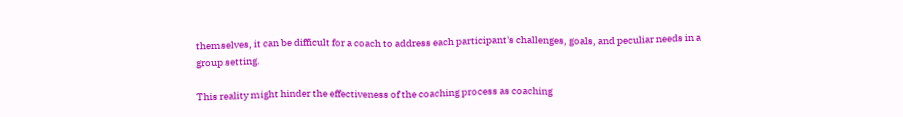themselves, it can be difficult for a coach to address each participant's challenges, goals, and peculiar needs in a group setting.

This reality might hinder the effectiveness of the coaching process as coaching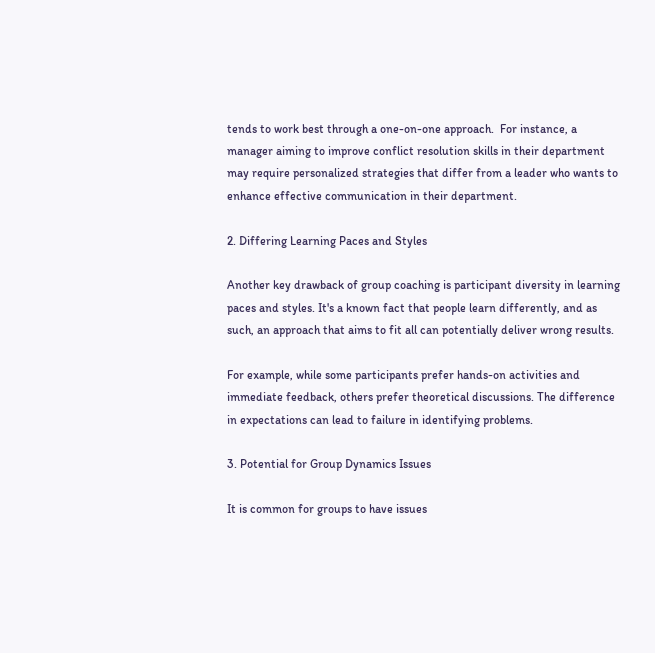tends to work best through a one-on-one approach.  For instance, a manager aiming to improve conflict resolution skills in their department may require personalized strategies that differ from a leader who wants to enhance effective communication in their department.

2. Differing Learning Paces and Styles

Another key drawback of group coaching is participant diversity in learning paces and styles. It's a known fact that people learn differently, and as such, an approach that aims to fit all can potentially deliver wrong results.

For example, while some participants prefer hands-on activities and immediate feedback, others prefer theoretical discussions. The difference in expectations can lead to failure in identifying problems.

3. Potential for Group Dynamics Issues

It is common for groups to have issues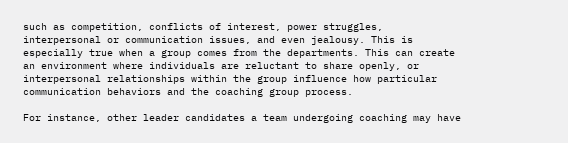such as competition, conflicts of interest, power struggles, interpersonal or communication issues, and even jealousy. This is especially true when a group comes from the departments. This can create an environment where individuals are reluctant to share openly, or interpersonal relationships within the group influence how particular communication behaviors and the coaching group process.

For instance, other leader candidates a team undergoing coaching may have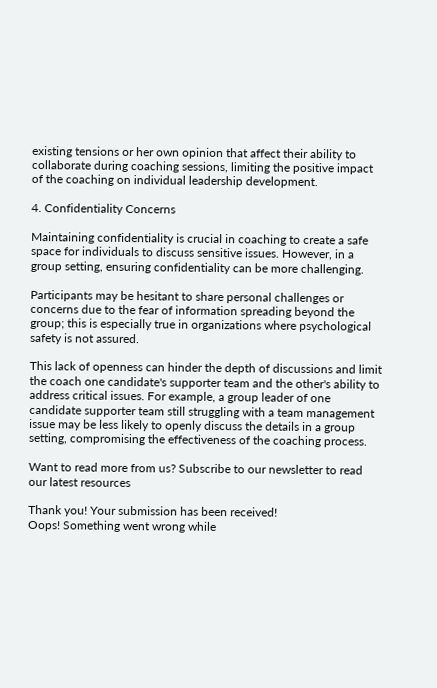existing tensions or her own opinion that affect their ability to collaborate during coaching sessions, limiting the positive impact of the coaching on individual leadership development.

4. Confidentiality Concerns

Maintaining confidentiality is crucial in coaching to create a safe space for individuals to discuss sensitive issues. However, in a group setting, ensuring confidentiality can be more challenging.

Participants may be hesitant to share personal challenges or concerns due to the fear of information spreading beyond the group; this is especially true in organizations where psychological safety is not assured.

This lack of openness can hinder the depth of discussions and limit the coach one candidate's supporter team and the other's ability to address critical issues. For example, a group leader of one candidate supporter team still struggling with a team management issue may be less likely to openly discuss the details in a group setting, compromising the effectiveness of the coaching process.

Want to read more from us? Subscribe to our newsletter to read our latest resources

Thank you! Your submission has been received!
Oops! Something went wrong while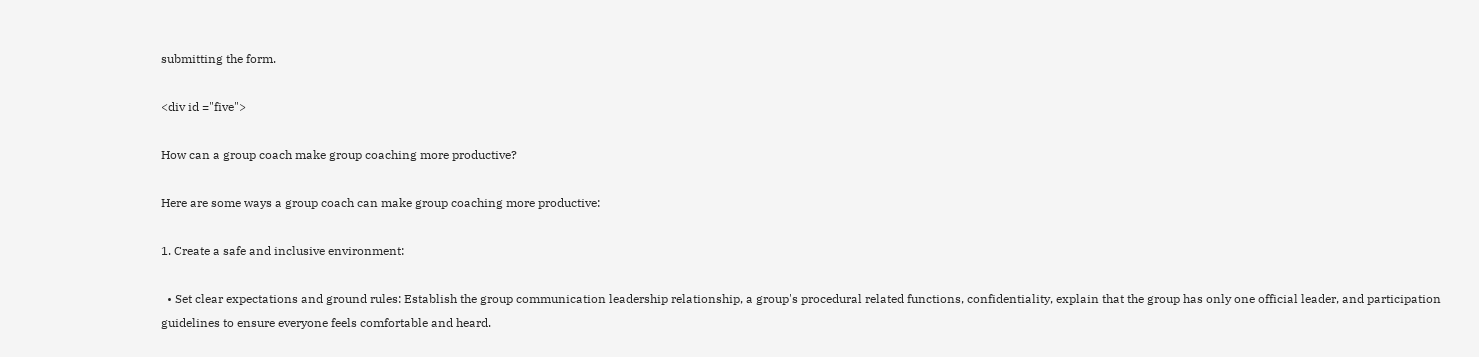submitting the form.

<div id ="five">

How can a group coach make group coaching more productive?

Here are some ways a group coach can make group coaching more productive:

1. Create a safe and inclusive environment:

  • Set clear expectations and ground rules: Establish the group communication leadership relationship, a group's procedural related functions, confidentiality, explain that the group has only one official leader, and participation guidelines to ensure everyone feels comfortable and heard.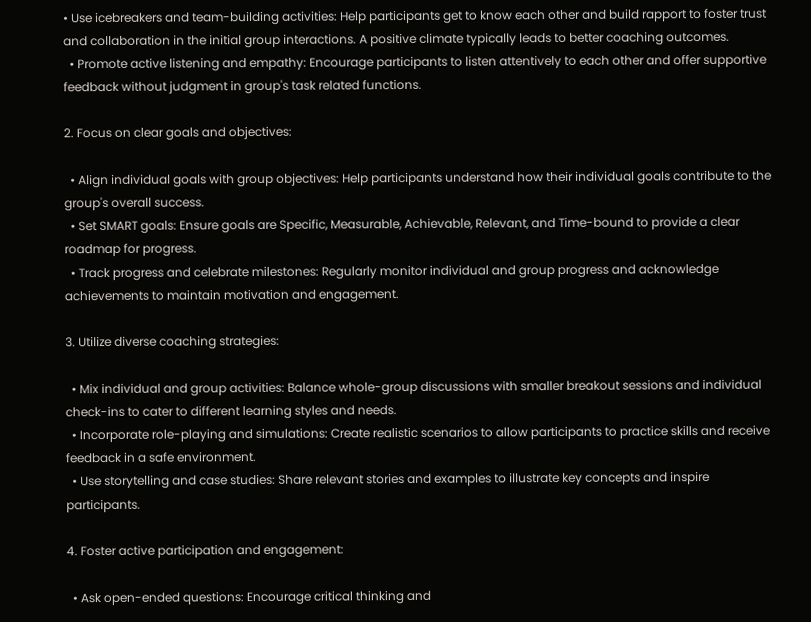• Use icebreakers and team-building activities: Help participants get to know each other and build rapport to foster trust and collaboration in the initial group interactions. A positive climate typically leads to better coaching outcomes.
  • Promote active listening and empathy: Encourage participants to listen attentively to each other and offer supportive feedback without judgment in group's task related functions.

2. Focus on clear goals and objectives:

  • Align individual goals with group objectives: Help participants understand how their individual goals contribute to the group's overall success.
  • Set SMART goals: Ensure goals are Specific, Measurable, Achievable, Relevant, and Time-bound to provide a clear roadmap for progress.
  • Track progress and celebrate milestones: Regularly monitor individual and group progress and acknowledge achievements to maintain motivation and engagement.

3. Utilize diverse coaching strategies:

  • Mix individual and group activities: Balance whole-group discussions with smaller breakout sessions and individual check-ins to cater to different learning styles and needs.
  • Incorporate role-playing and simulations: Create realistic scenarios to allow participants to practice skills and receive feedback in a safe environment.
  • Use storytelling and case studies: Share relevant stories and examples to illustrate key concepts and inspire participants.

4. Foster active participation and engagement:

  • Ask open-ended questions: Encourage critical thinking and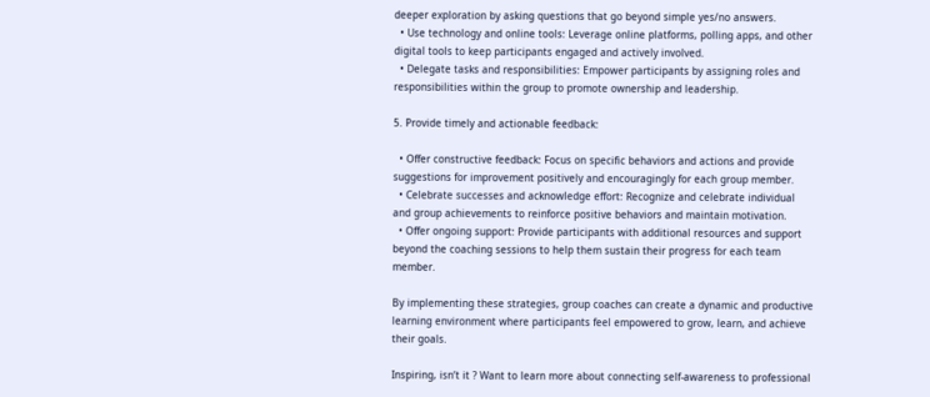deeper exploration by asking questions that go beyond simple yes/no answers.
  • Use technology and online tools: Leverage online platforms, polling apps, and other digital tools to keep participants engaged and actively involved.
  • Delegate tasks and responsibilities: Empower participants by assigning roles and responsibilities within the group to promote ownership and leadership.

5. Provide timely and actionable feedback:

  • Offer constructive feedback: Focus on specific behaviors and actions and provide suggestions for improvement positively and encouragingly for each group member.
  • Celebrate successes and acknowledge effort: Recognize and celebrate individual and group achievements to reinforce positive behaviors and maintain motivation.
  • Offer ongoing support: Provide participants with additional resources and support beyond the coaching sessions to help them sustain their progress for each team member.

By implementing these strategies, group coaches can create a dynamic and productive learning environment where participants feel empowered to grow, learn, and achieve their goals.

Inspiring, isn’t it ? Want to learn more about connecting self-awareness to professional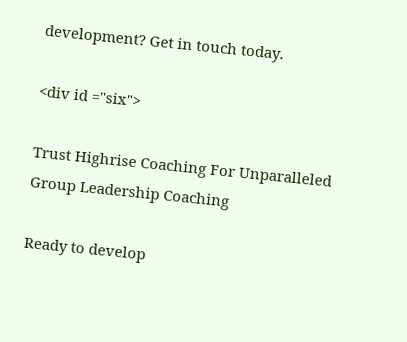development? Get in touch today.

<div id ="six">

Trust Highrise Coaching For Unparalleled Group Leadership Coaching

Ready to develop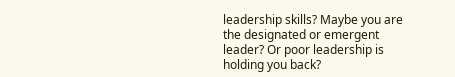leadership skills? Maybe you are the designated or emergent leader? Or poor leadership is holding you back?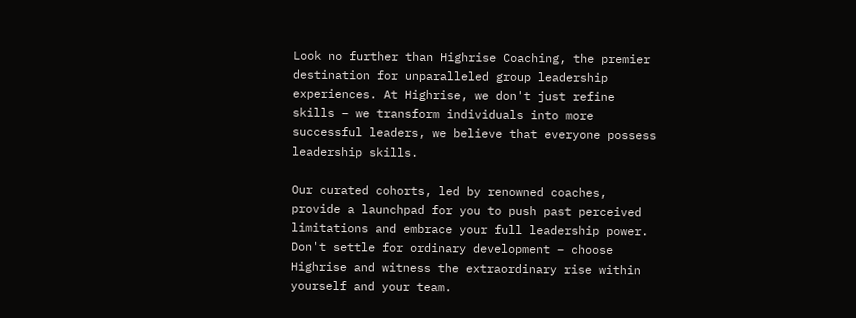Look no further than Highrise Coaching, the premier destination for unparalleled group leadership experiences. At Highrise, we don't just refine skills – we transform individuals into more successful leaders, we believe that everyone possess leadership skills.

Our curated cohorts, led by renowned coaches, provide a launchpad for you to push past perceived limitations and embrace your full leadership power. Don't settle for ordinary development – choose Highrise and witness the extraordinary rise within yourself and your team.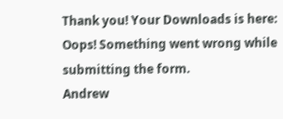Thank you! Your Downloads is here:
Oops! Something went wrong while submitting the form.
Andrew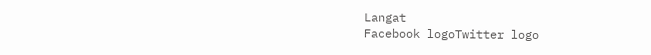Langat
Facebook logoTwitter logo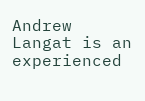Andrew Langat is an experienced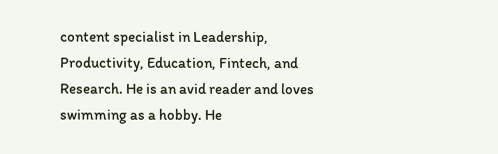content specialist in Leadership, Productivity, Education, Fintech, and Research. He is an avid reader and loves swimming as a hobby. He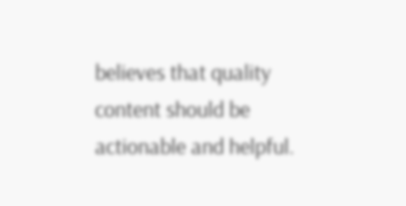believes that quality content should be actionable and helpful.